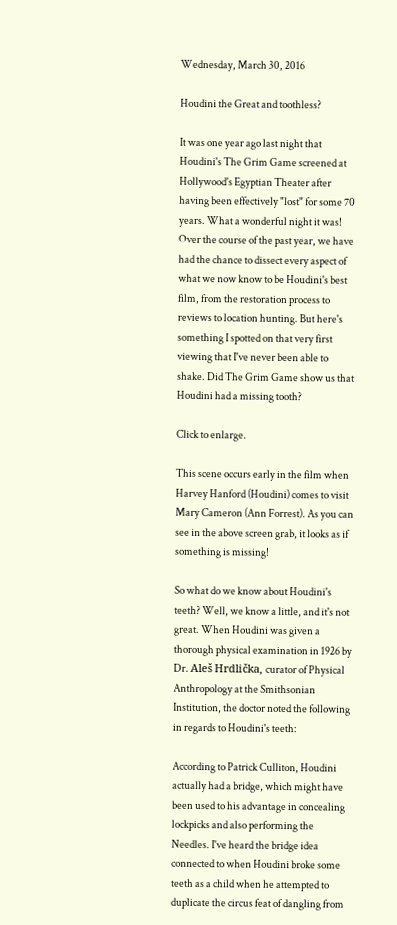Wednesday, March 30, 2016

Houdini the Great and toothless?

It was one year ago last night that Houdini's The Grim Game screened at Hollywood's Egyptian Theater after having been effectively "lost" for some 70 years. What a wonderful night it was! Over the course of the past year, we have had the chance to dissect every aspect of what we now know to be Houdini's best film, from the restoration process to reviews to location hunting. But here's something I spotted on that very first viewing that I've never been able to shake. Did The Grim Game show us that Houdini had a missing tooth?

Click to enlarge.

This scene occurs early in the film when Harvey Hanford (Houdini) comes to visit Mary Cameron (Ann Forrest). As you can see in the above screen grab, it looks as if something is missing!

So what do we know about Houdini's teeth? Well, we know a little, and it's not great. When Houdini was given a thorough physical examination in 1926 by Dr. Aleš Hrdlička, curator of Physical Anthropology at the Smithsonian Institution, the doctor noted the following in regards to Houdini's teeth:

According to Patrick Culliton, Houdini actually had a bridge, which might have been used to his advantage in concealing lockpicks and also performing the Needles. I've heard the bridge idea connected to when Houdini broke some teeth as a child when he attempted to duplicate the circus feat of dangling from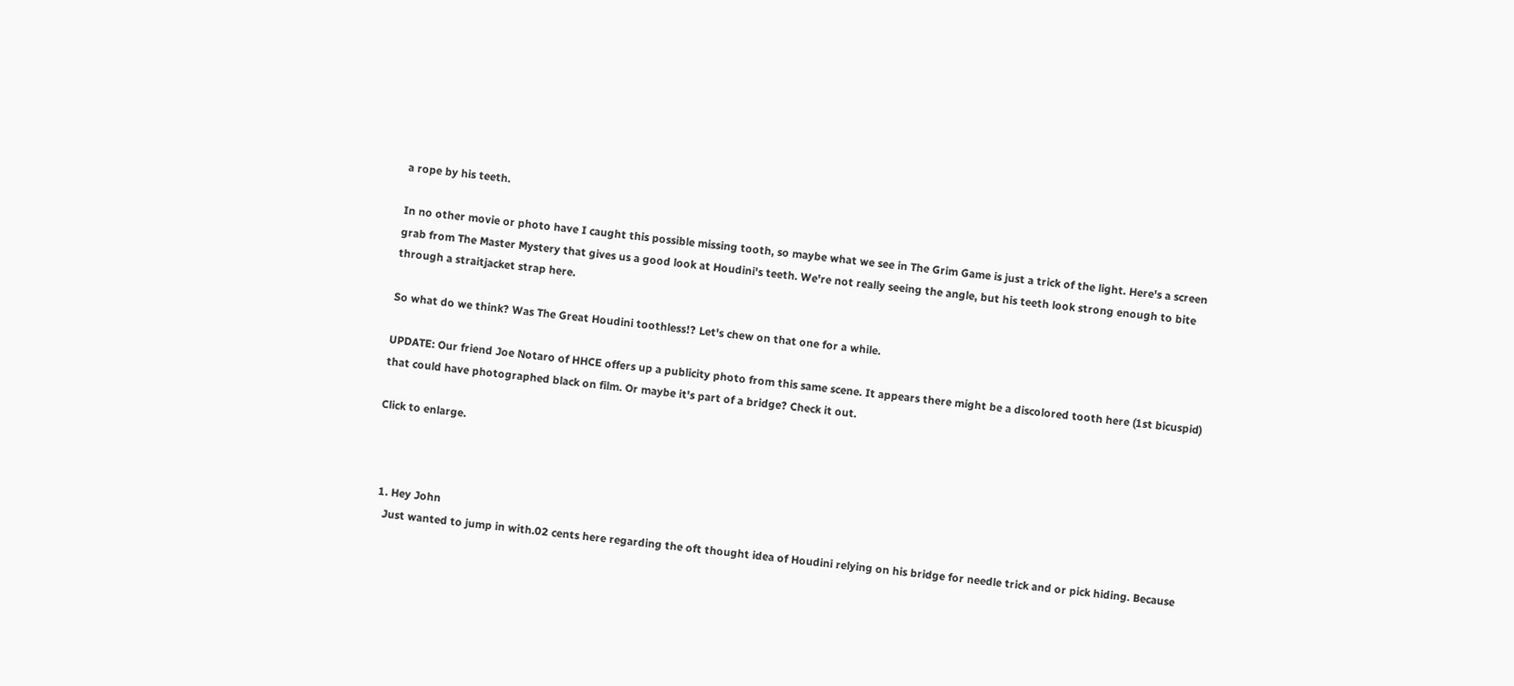a rope by his teeth.

In no other movie or photo have I caught this possible missing tooth, so maybe what we see in The Grim Game is just a trick of the light. Here's a screen grab from The Master Mystery that gives us a good look at Houdini's teeth. We're not really seeing the angle, but his teeth look strong enough to bite through a straitjacket strap here.

So what do we think? Was The Great Houdini toothless!? Let's chew on that one for a while.

UPDATE: Our friend Joe Notaro of HHCE offers up a publicity photo from this same scene. It appears there might be a discolored tooth here (1st bicuspid) that could have photographed black on film. Or maybe it's part of a bridge? Check it out.

Click to enlarge.



  1. Hey John
    Just wanted to jump in with.02 cents here regarding the oft thought idea of Houdini relying on his bridge for needle trick and or pick hiding. Because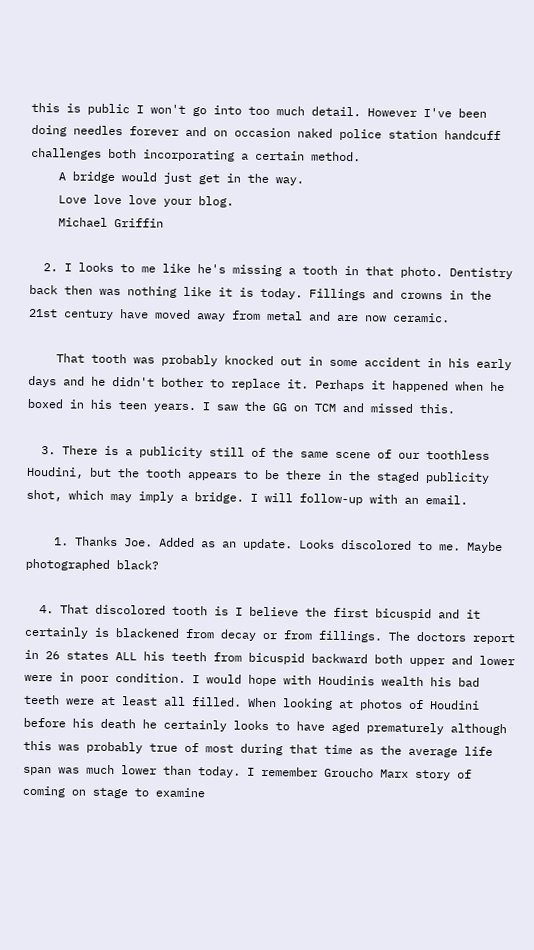this is public I won't go into too much detail. However I've been doing needles forever and on occasion naked police station handcuff challenges both incorporating a certain method.
    A bridge would just get in the way.
    Love love love your blog.
    Michael Griffin

  2. I looks to me like he's missing a tooth in that photo. Dentistry back then was nothing like it is today. Fillings and crowns in the 21st century have moved away from metal and are now ceramic.

    That tooth was probably knocked out in some accident in his early days and he didn't bother to replace it. Perhaps it happened when he boxed in his teen years. I saw the GG on TCM and missed this.

  3. There is a publicity still of the same scene of our toothless Houdini, but the tooth appears to be there in the staged publicity shot, which may imply a bridge. I will follow-up with an email.

    1. Thanks Joe. Added as an update. Looks discolored to me. Maybe photographed black?

  4. That discolored tooth is I believe the first bicuspid and it certainly is blackened from decay or from fillings. The doctors report in 26 states ALL his teeth from bicuspid backward both upper and lower were in poor condition. I would hope with Houdinis wealth his bad teeth were at least all filled. When looking at photos of Houdini before his death he certainly looks to have aged prematurely although this was probably true of most during that time as the average life span was much lower than today. I remember Groucho Marx story of coming on stage to examine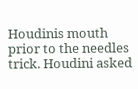Houdinis mouth prior to the needles trick. Houdini asked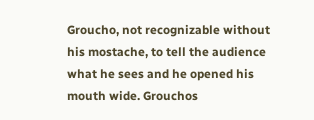Groucho, not recognizable without his mostache, to tell the audience what he sees and he opened his mouth wide. Grouchos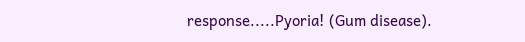response.....Pyoria! (Gum disease).